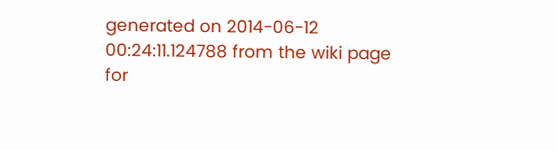generated on 2014-06-12 00:24:11.124788 from the wiki page for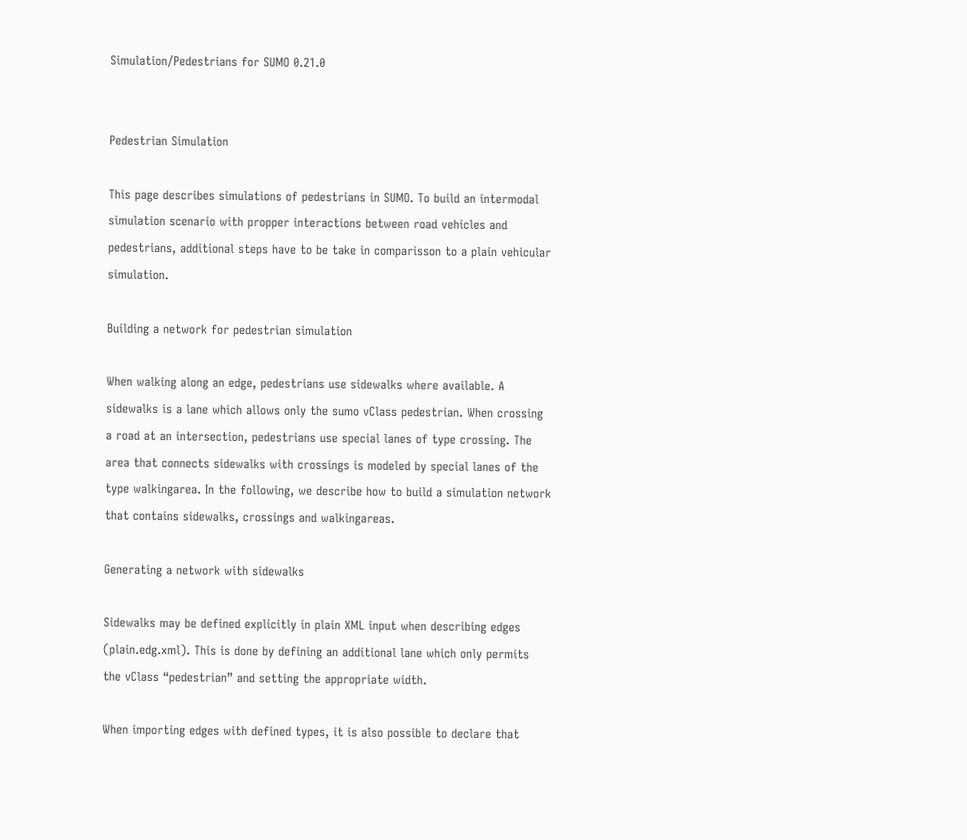Simulation/Pedestrians for SUMO 0.21.0


Pedestrian Simulation

This page describes simulations of pedestrians in SUMO. To build an intermodal simulation scenario with propper interactions between road vehicles and pedestrians, additional steps have to be take in comparisson to a plain vehicular simulation.

Building a network for pedestrian simulation

When walking along an edge, pedestrians use sidewalks where available. A sidewalks is a lane which allows only the sumo vClass pedestrian. When crossing a road at an intersection, pedestrians use special lanes of type crossing. The area that connects sidewalks with crossings is modeled by special lanes of the type walkingarea. In the following, we describe how to build a simulation network that contains sidewalks, crossings and walkingareas.

Generating a network with sidewalks

Sidewalks may be defined explicitly in plain XML input when describing edges (plain.edg.xml). This is done by defining an additional lane which only permits the vClass “pedestrian” and setting the appropriate width.

When importing edges with defined types, it is also possible to declare that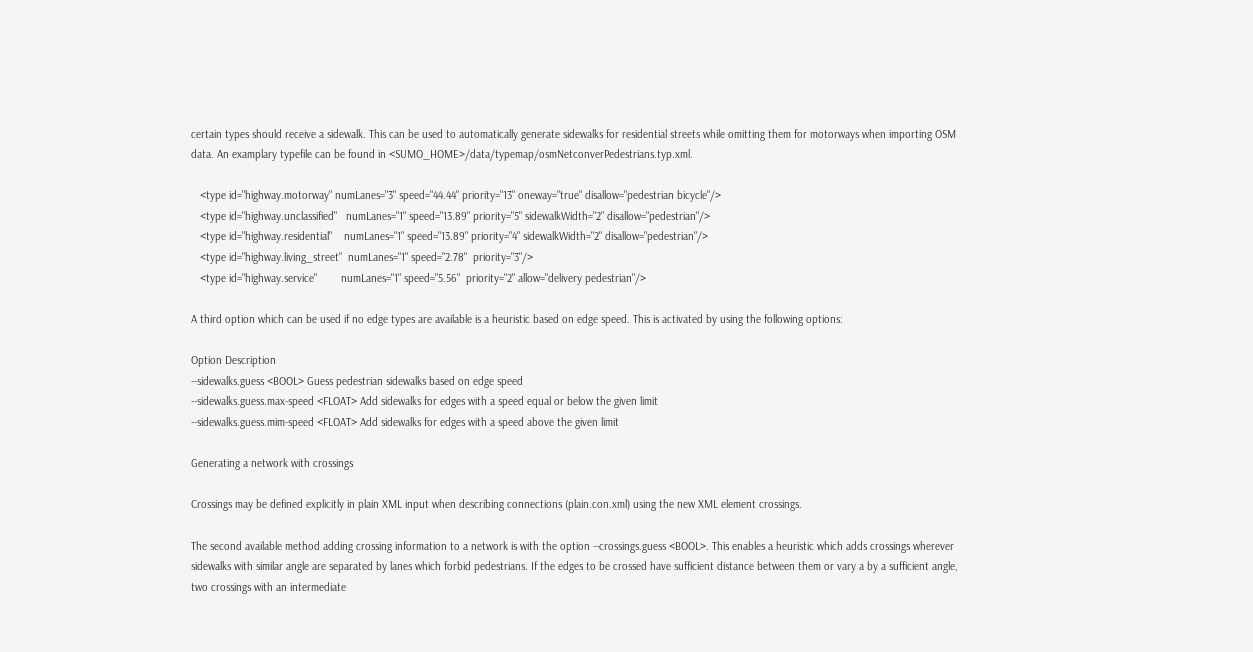certain types should receive a sidewalk. This can be used to automatically generate sidewalks for residential streets while omitting them for motorways when importing OSM data. An examplary typefile can be found in <SUMO_HOME>/data/typemap/osmNetconverPedestrians.typ.xml.

   <type id="highway.motorway" numLanes="3" speed="44.44" priority="13" oneway="true" disallow="pedestrian bicycle"/>
   <type id="highway.unclassified"   numLanes="1" speed="13.89" priority="5" sidewalkWidth="2" disallow="pedestrian"/>
   <type id="highway.residential"    numLanes="1" speed="13.89" priority="4" sidewalkWidth="2" disallow="pedestrian"/>
   <type id="highway.living_street"  numLanes="1" speed="2.78"  priority="3"/>
   <type id="highway.service"        numLanes="1" speed="5.56"  priority="2" allow="delivery pedestrian"/>

A third option which can be used if no edge types are available is a heuristic based on edge speed. This is activated by using the following options:

Option Description
--sidewalks.guess <BOOL> Guess pedestrian sidewalks based on edge speed
--sidewalks.guess.max-speed <FLOAT> Add sidewalks for edges with a speed equal or below the given limit
--sidewalks.guess.mim-speed <FLOAT> Add sidewalks for edges with a speed above the given limit

Generating a network with crossings

Crossings may be defined explicitly in plain XML input when describing connections (plain.con.xml) using the new XML element crossings.

The second available method adding crossing information to a network is with the option --crossings.guess <BOOL>. This enables a heuristic which adds crossings wherever sidewalks with similar angle are separated by lanes which forbid pedestrians. If the edges to be crossed have sufficient distance between them or vary a by a sufficient angle, two crossings with an intermediate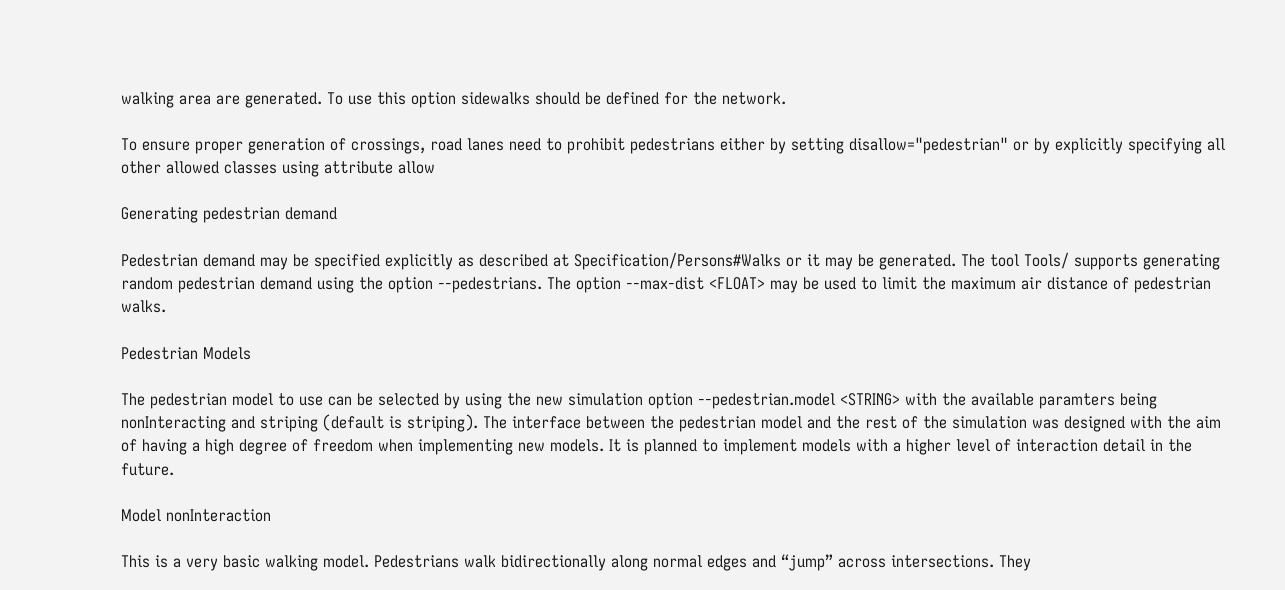walking area are generated. To use this option sidewalks should be defined for the network.

To ensure proper generation of crossings, road lanes need to prohibit pedestrians either by setting disallow="pedestrian" or by explicitly specifying all other allowed classes using attribute allow

Generating pedestrian demand

Pedestrian demand may be specified explicitly as described at Specification/Persons#Walks or it may be generated. The tool Tools/ supports generating random pedestrian demand using the option --pedestrians. The option --max-dist <FLOAT> may be used to limit the maximum air distance of pedestrian walks.

Pedestrian Models

The pedestrian model to use can be selected by using the new simulation option --pedestrian.model <STRING> with the available paramters being nonInteracting and striping (default is striping). The interface between the pedestrian model and the rest of the simulation was designed with the aim of having a high degree of freedom when implementing new models. It is planned to implement models with a higher level of interaction detail in the future.

Model nonInteraction

This is a very basic walking model. Pedestrians walk bidirectionally along normal edges and “jump” across intersections. They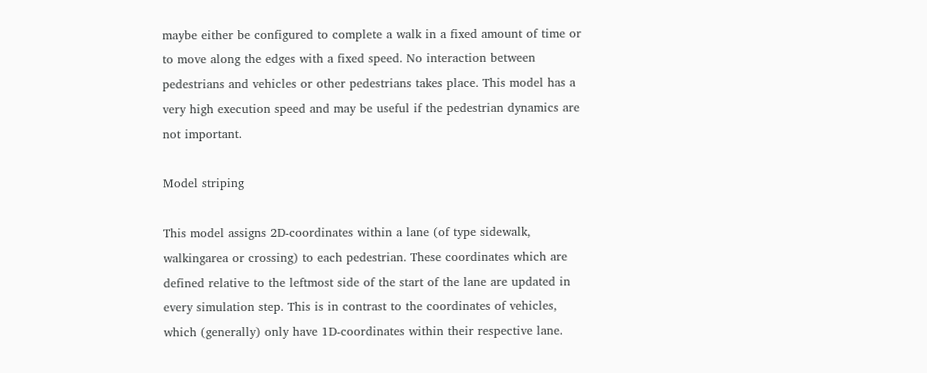maybe either be configured to complete a walk in a fixed amount of time or to move along the edges with a fixed speed. No interaction between pedestrians and vehicles or other pedestrians takes place. This model has a very high execution speed and may be useful if the pedestrian dynamics are not important.

Model striping

This model assigns 2D-coordinates within a lane (of type sidewalk, walkingarea or crossing) to each pedestrian. These coordinates which are defined relative to the leftmost side of the start of the lane are updated in every simulation step. This is in contrast to the coordinates of vehicles, which (generally) only have 1D-coordinates within their respective lane.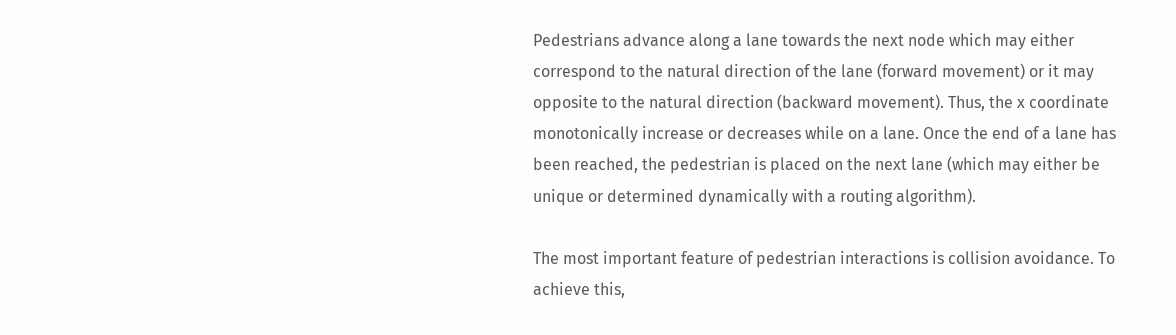Pedestrians advance along a lane towards the next node which may either correspond to the natural direction of the lane (forward movement) or it may opposite to the natural direction (backward movement). Thus, the x coordinate monotonically increase or decreases while on a lane. Once the end of a lane has been reached, the pedestrian is placed on the next lane (which may either be unique or determined dynamically with a routing algorithm).

The most important feature of pedestrian interactions is collision avoidance. To achieve this,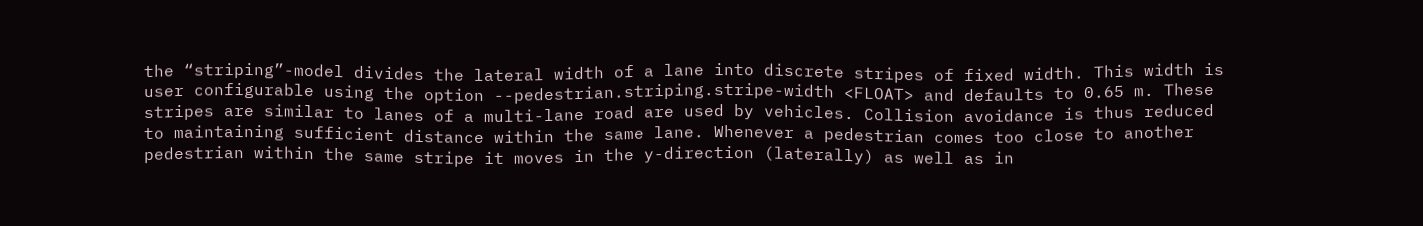the “striping”-model divides the lateral width of a lane into discrete stripes of fixed width. This width is user configurable using the option --pedestrian.striping.stripe-width <FLOAT> and defaults to 0.65 m. These stripes are similar to lanes of a multi-lane road are used by vehicles. Collision avoidance is thus reduced to maintaining sufficient distance within the same lane. Whenever a pedestrian comes too close to another pedestrian within the same stripe it moves in the y-direction (laterally) as well as in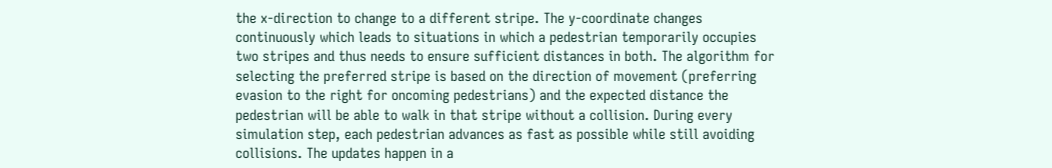the x-direction to change to a different stripe. The y-coordinate changes continuously which leads to situations in which a pedestrian temporarily occupies two stripes and thus needs to ensure sufficient distances in both. The algorithm for selecting the preferred stripe is based on the direction of movement (preferring evasion to the right for oncoming pedestrians) and the expected distance the pedestrian will be able to walk in that stripe without a collision. During every simulation step, each pedestrian advances as fast as possible while still avoiding collisions. The updates happen in a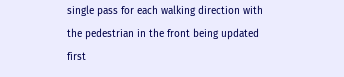single pass for each walking direction with the pedestrian in the front being updated first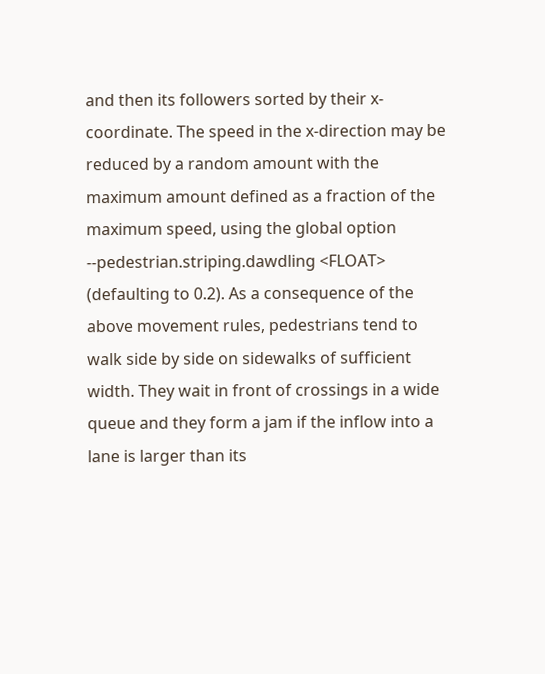and then its followers sorted by their x-coordinate. The speed in the x-direction may be reduced by a random amount with the maximum amount defined as a fraction of the maximum speed, using the global option --pedestrian.striping.dawdling <FLOAT> (defaulting to 0.2). As a consequence of the above movement rules, pedestrians tend to walk side by side on sidewalks of sufficient width. They wait in front of crossings in a wide queue and they form a jam if the inflow into a lane is larger than its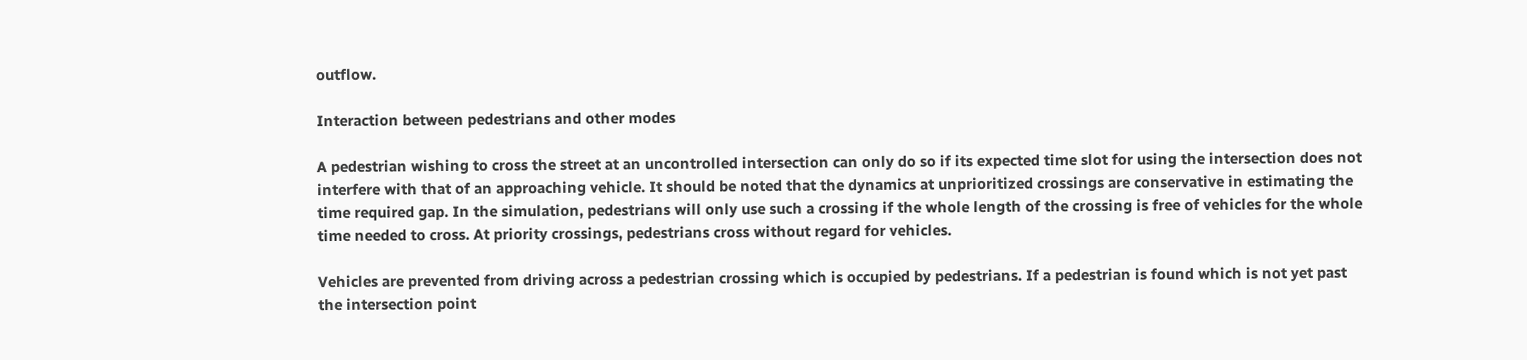outflow.

Interaction between pedestrians and other modes

A pedestrian wishing to cross the street at an uncontrolled intersection can only do so if its expected time slot for using the intersection does not interfere with that of an approaching vehicle. It should be noted that the dynamics at unprioritized crossings are conservative in estimating the time required gap. In the simulation, pedestrians will only use such a crossing if the whole length of the crossing is free of vehicles for the whole time needed to cross. At priority crossings, pedestrians cross without regard for vehicles.

Vehicles are prevented from driving across a pedestrian crossing which is occupied by pedestrians. If a pedestrian is found which is not yet past the intersection point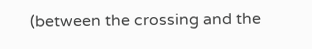(between the crossing and the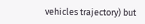vehicles trajectory) but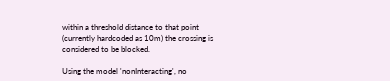within a threshold distance to that point (currently hardcoded as 10m) the crossing is considered to be blocked.

Using the model 'nonInteracting', no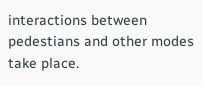interactions between pedestians and other modes take place.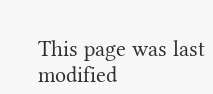This page was last modified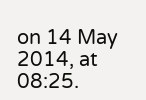on 14 May 2014, at 08:25.